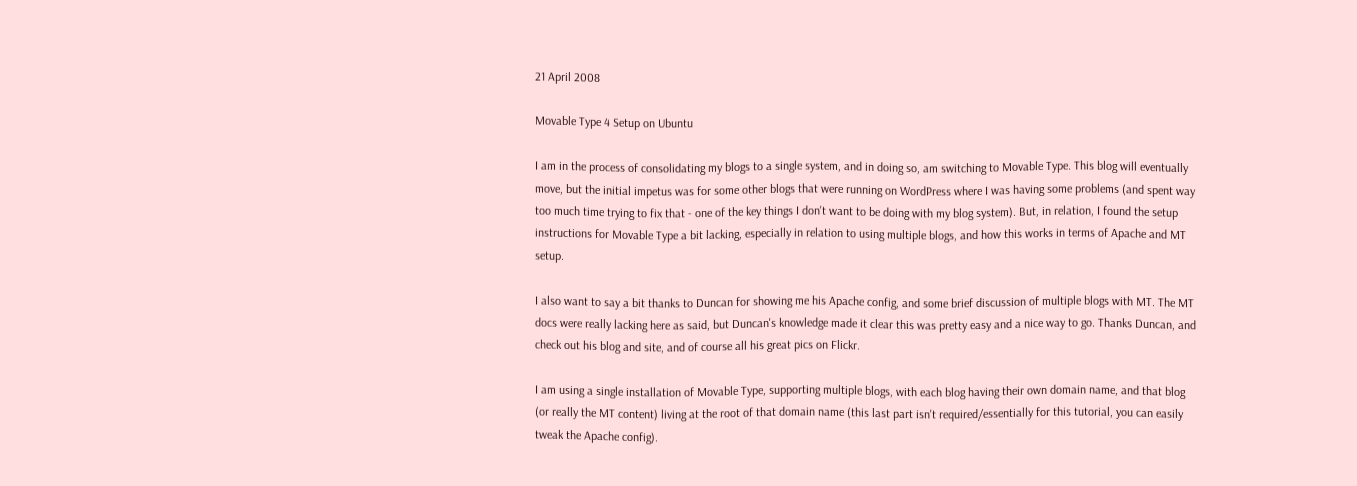21 April 2008

Movable Type 4 Setup on Ubuntu

I am in the process of consolidating my blogs to a single system, and in doing so, am switching to Movable Type. This blog will eventually move, but the initial impetus was for some other blogs that were running on WordPress where I was having some problems (and spent way too much time trying to fix that - one of the key things I don't want to be doing with my blog system). But, in relation, I found the setup instructions for Movable Type a bit lacking, especially in relation to using multiple blogs, and how this works in terms of Apache and MT setup.

I also want to say a bit thanks to Duncan for showing me his Apache config, and some brief discussion of multiple blogs with MT. The MT docs were really lacking here as said, but Duncan's knowledge made it clear this was pretty easy and a nice way to go. Thanks Duncan, and check out his blog and site, and of course all his great pics on Flickr.

I am using a single installation of Movable Type, supporting multiple blogs, with each blog having their own domain name, and that blog (or really the MT content) living at the root of that domain name (this last part isn't required/essentially for this tutorial, you can easily tweak the Apache config).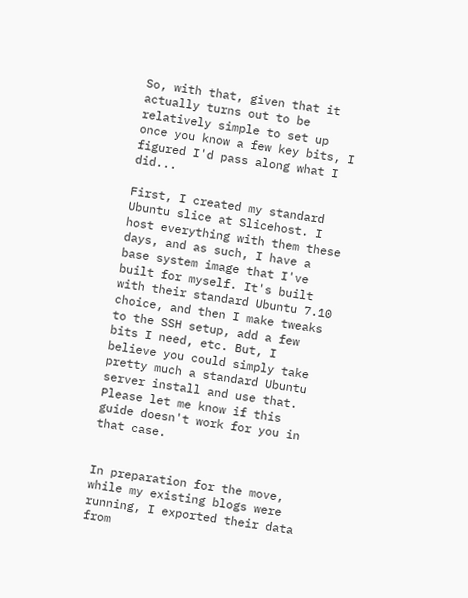So, with that, given that it actually turns out to be relatively simple to set up once you know a few key bits, I figured I'd pass along what I did...

First, I created my standard Ubuntu slice at Slicehost. I host everything with them these days, and as such, I have a base system image that I've built for myself. It's built with their standard Ubuntu 7.10 choice, and then I make tweaks to the SSH setup, add a few bits I need, etc. But, I believe you could simply take pretty much a standard Ubuntu server install and use that. Please let me know if this guide doesn't work for you in that case.


In preparation for the move, while my existing blogs were running, I exported their data from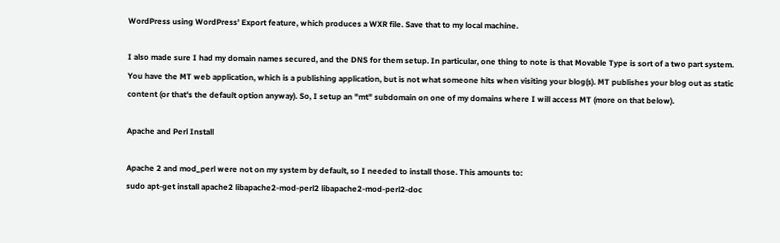WordPress using WordPress' Export feature, which produces a WXR file. Save that to my local machine.

I also made sure I had my domain names secured, and the DNS for them setup. In particular, one thing to note is that Movable Type is sort of a two part system. You have the MT web application, which is a publishing application, but is not what someone hits when visiting your blog(s). MT publishes your blog out as static content (or that's the default option anyway). So, I setup an "mt" subdomain on one of my domains where I will access MT (more on that below).

Apache and Perl Install

Apache 2 and mod_perl were not on my system by default, so I needed to install those. This amounts to:
sudo apt-get install apache2 libapache2-mod-perl2 libapache2-mod-perl2-doc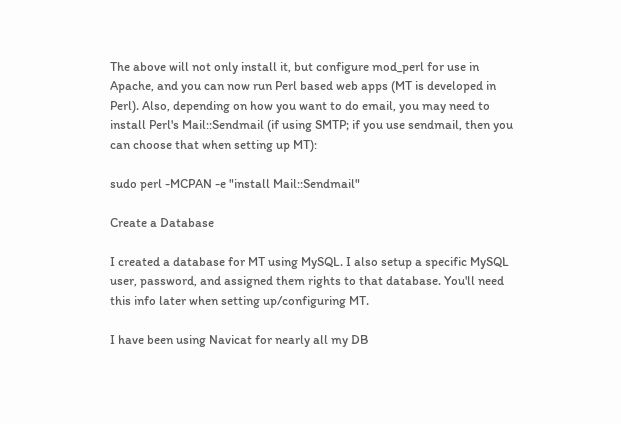The above will not only install it, but configure mod_perl for use in Apache, and you can now run Perl based web apps (MT is developed in Perl). Also, depending on how you want to do email, you may need to install Perl's Mail::Sendmail (if using SMTP; if you use sendmail, then you can choose that when setting up MT):

sudo perl -MCPAN -e "install Mail::Sendmail"

Create a Database

I created a database for MT using MySQL. I also setup a specific MySQL user, password, and assigned them rights to that database. You'll need this info later when setting up/configuring MT.

I have been using Navicat for nearly all my DB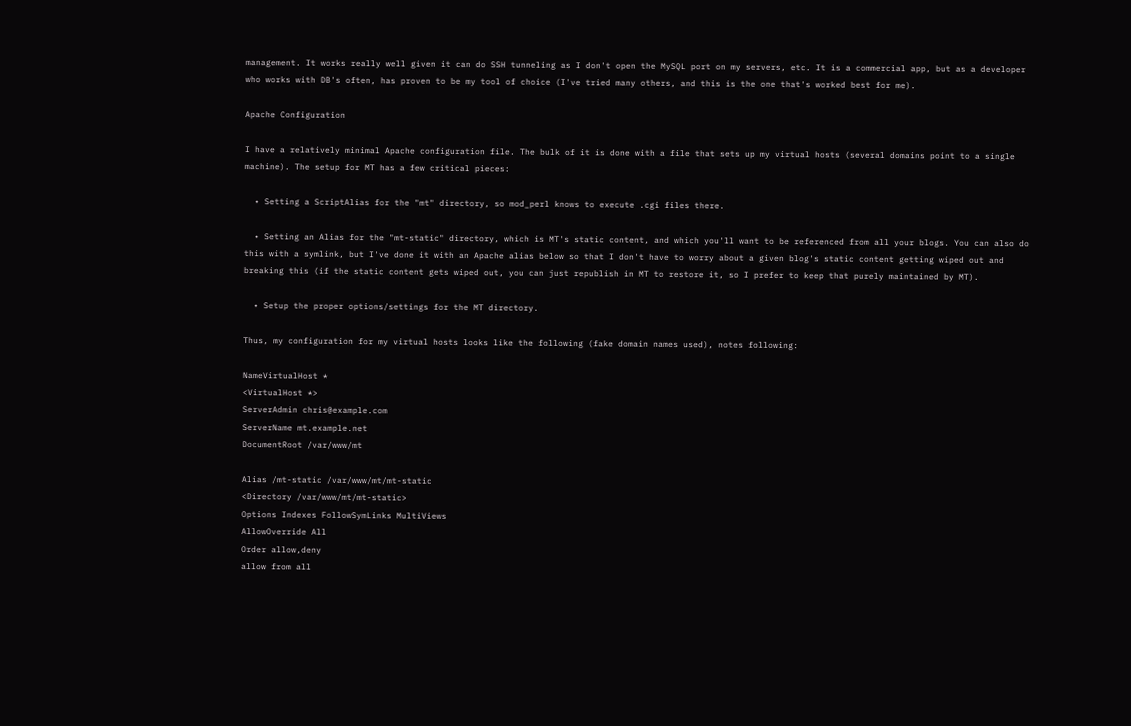management. It works really well given it can do SSH tunneling as I don't open the MySQL port on my servers, etc. It is a commercial app, but as a developer who works with DB's often, has proven to be my tool of choice (I've tried many others, and this is the one that's worked best for me).

Apache Configuration

I have a relatively minimal Apache configuration file. The bulk of it is done with a file that sets up my virtual hosts (several domains point to a single machine). The setup for MT has a few critical pieces:

  • Setting a ScriptAlias for the "mt" directory, so mod_perl knows to execute .cgi files there.

  • Setting an Alias for the "mt-static" directory, which is MT's static content, and which you'll want to be referenced from all your blogs. You can also do this with a symlink, but I've done it with an Apache alias below so that I don't have to worry about a given blog's static content getting wiped out and breaking this (if the static content gets wiped out, you can just republish in MT to restore it, so I prefer to keep that purely maintained by MT).

  • Setup the proper options/settings for the MT directory.

Thus, my configuration for my virtual hosts looks like the following (fake domain names used), notes following:

NameVirtualHost *
<VirtualHost *>
ServerAdmin chris@example.com
ServerName mt.example.net
DocumentRoot /var/www/mt

Alias /mt-static /var/www/mt/mt-static
<Directory /var/www/mt/mt-static>
Options Indexes FollowSymLinks MultiViews
AllowOverride All
Order allow,deny
allow from all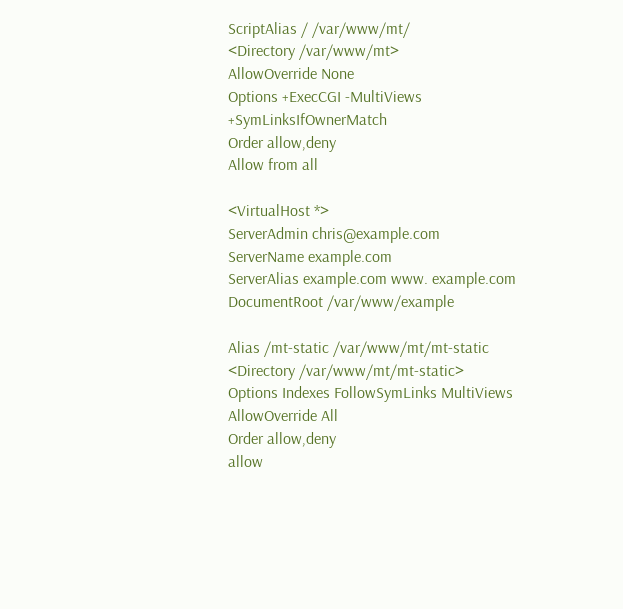ScriptAlias / /var/www/mt/
<Directory /var/www/mt>
AllowOverride None
Options +ExecCGI -MultiViews +SymLinksIfOwnerMatch
Order allow,deny
Allow from all

<VirtualHost *>
ServerAdmin chris@example.com
ServerName example.com
ServerAlias example.com www. example.com
DocumentRoot /var/www/example

Alias /mt-static /var/www/mt/mt-static
<Directory /var/www/mt/mt-static>
Options Indexes FollowSymLinks MultiViews
AllowOverride All
Order allow,deny
allow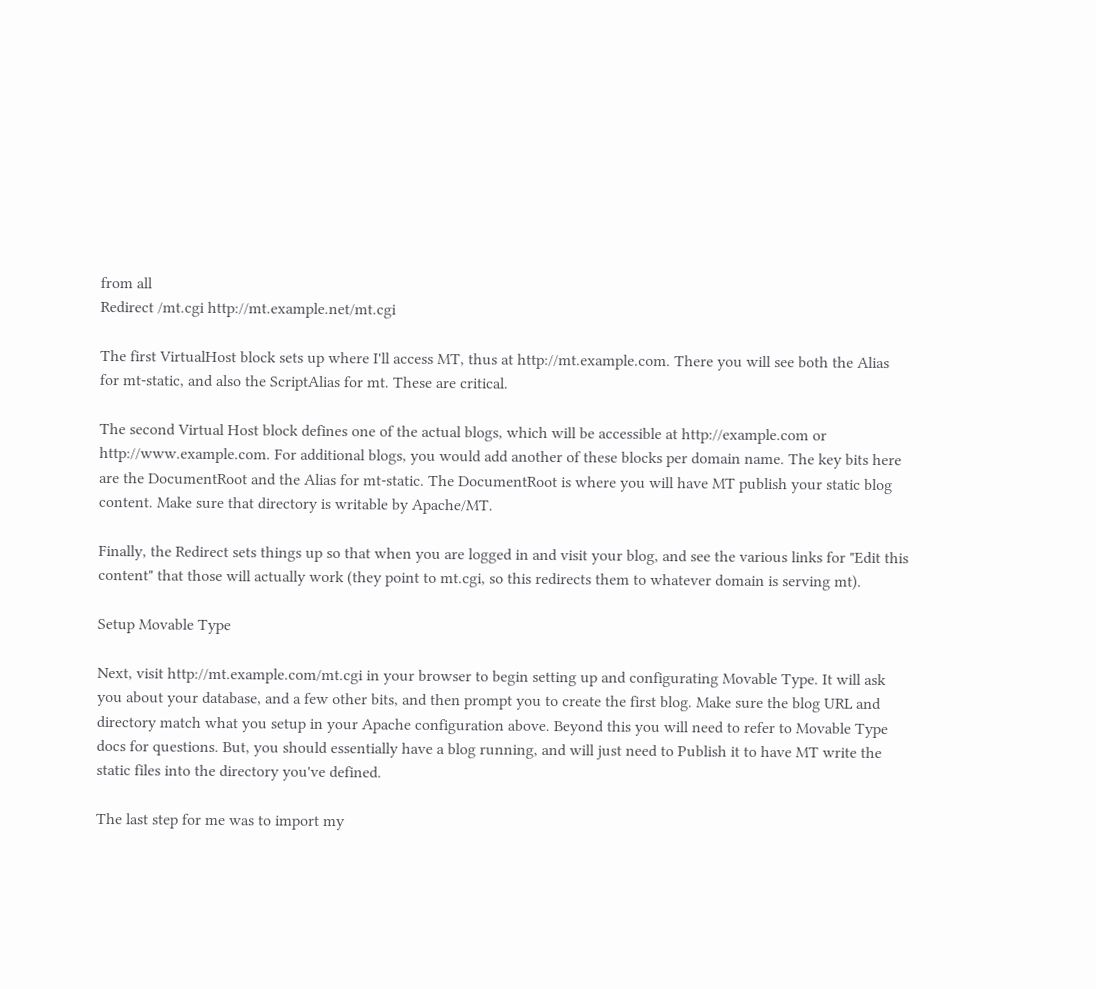from all
Redirect /mt.cgi http://mt.example.net/mt.cgi

The first VirtualHost block sets up where I'll access MT, thus at http://mt.example.com. There you will see both the Alias for mt-static, and also the ScriptAlias for mt. These are critical.

The second Virtual Host block defines one of the actual blogs, which will be accessible at http://example.com or http://www.example.com. For additional blogs, you would add another of these blocks per domain name. The key bits here are the DocumentRoot and the Alias for mt-static. The DocumentRoot is where you will have MT publish your static blog content. Make sure that directory is writable by Apache/MT.

Finally, the Redirect sets things up so that when you are logged in and visit your blog, and see the various links for "Edit this content" that those will actually work (they point to mt.cgi, so this redirects them to whatever domain is serving mt).

Setup Movable Type

Next, visit http://mt.example.com/mt.cgi in your browser to begin setting up and configurating Movable Type. It will ask you about your database, and a few other bits, and then prompt you to create the first blog. Make sure the blog URL and directory match what you setup in your Apache configuration above. Beyond this you will need to refer to Movable Type docs for questions. But, you should essentially have a blog running, and will just need to Publish it to have MT write the static files into the directory you've defined.

The last step for me was to import my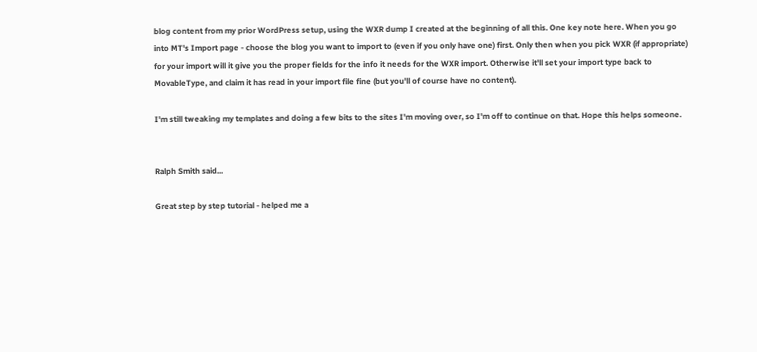blog content from my prior WordPress setup, using the WXR dump I created at the beginning of all this. One key note here. When you go into MT's Import page - choose the blog you want to import to (even if you only have one) first. Only then when you pick WXR (if appropriate) for your import will it give you the proper fields for the info it needs for the WXR import. Otherwise it'll set your import type back to MovableType, and claim it has read in your import file fine (but you'll of course have no content).

I'm still tweaking my templates and doing a few bits to the sites I'm moving over, so I'm off to continue on that. Hope this helps someone.


Ralph Smith said...

Great step by step tutorial - helped me a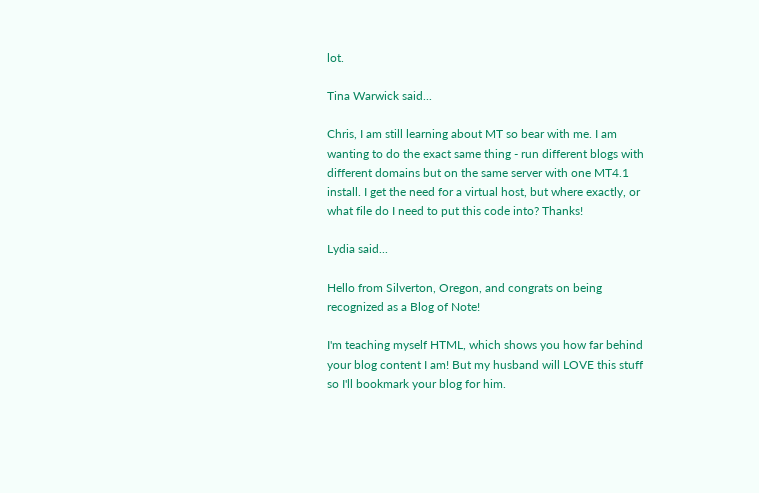lot.

Tina Warwick said...

Chris, I am still learning about MT so bear with me. I am wanting to do the exact same thing - run different blogs with different domains but on the same server with one MT4.1 install. I get the need for a virtual host, but where exactly, or what file do I need to put this code into? Thanks!

Lydia said...

Hello from Silverton, Oregon, and congrats on being recognized as a Blog of Note!

I'm teaching myself HTML, which shows you how far behind your blog content I am! But my husband will LOVE this stuff so I'll bookmark your blog for him.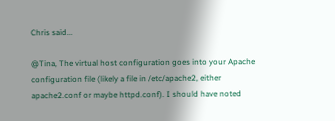Chris said...

@Tina, The virtual host configuration goes into your Apache configuration file (likely a file in /etc/apache2, either apache2.conf or maybe httpd.conf). I should have noted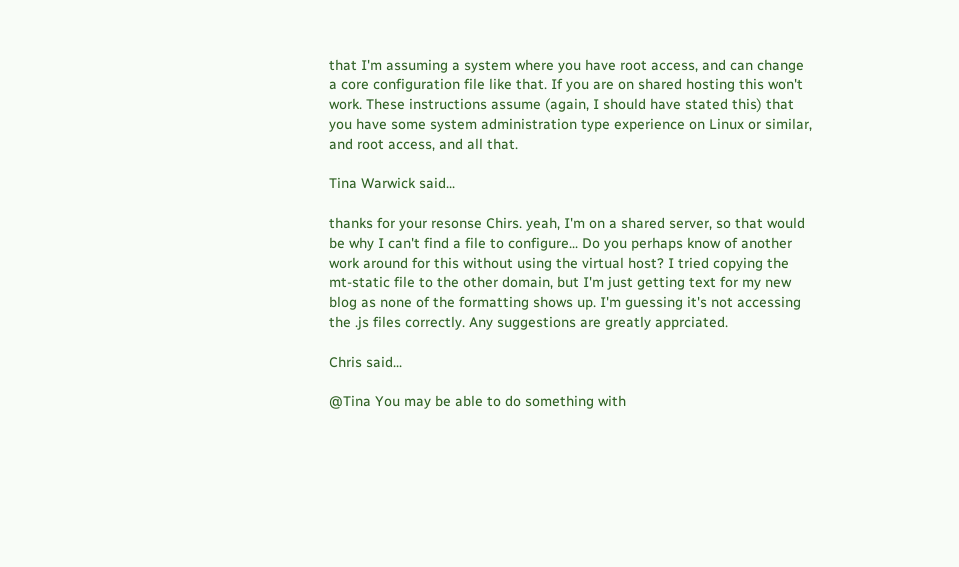that I'm assuming a system where you have root access, and can change a core configuration file like that. If you are on shared hosting this won't work. These instructions assume (again, I should have stated this) that you have some system administration type experience on Linux or similar, and root access, and all that.

Tina Warwick said...

thanks for your resonse Chirs. yeah, I'm on a shared server, so that would be why I can't find a file to configure... Do you perhaps know of another work around for this without using the virtual host? I tried copying the mt-static file to the other domain, but I'm just getting text for my new blog as none of the formatting shows up. I'm guessing it's not accessing the .js files correctly. Any suggestions are greatly apprciated.

Chris said...

@Tina You may be able to do something with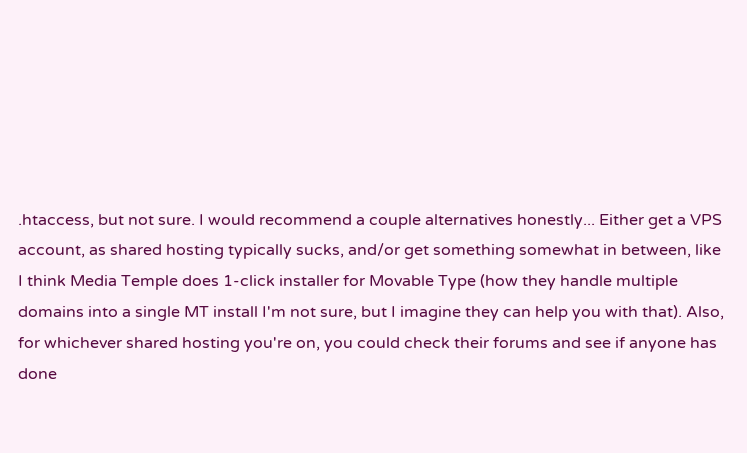.htaccess, but not sure. I would recommend a couple alternatives honestly... Either get a VPS account, as shared hosting typically sucks, and/or get something somewhat in between, like I think Media Temple does 1-click installer for Movable Type (how they handle multiple domains into a single MT install I'm not sure, but I imagine they can help you with that). Also, for whichever shared hosting you're on, you could check their forums and see if anyone has done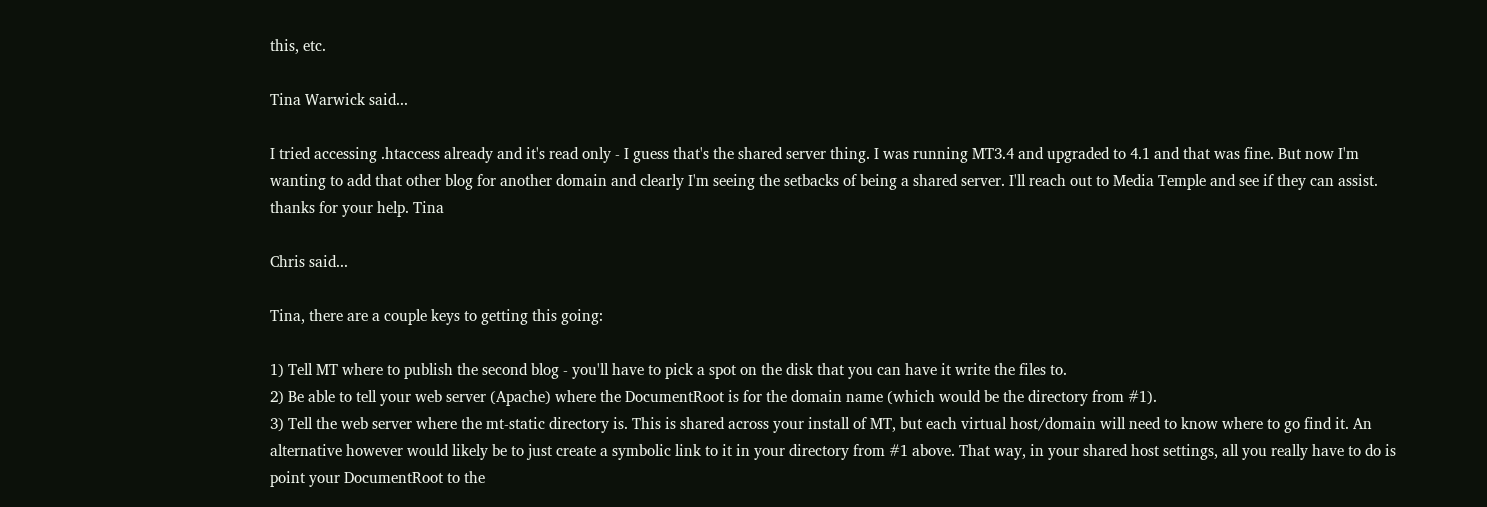this, etc.

Tina Warwick said...

I tried accessing .htaccess already and it's read only - I guess that's the shared server thing. I was running MT3.4 and upgraded to 4.1 and that was fine. But now I'm wanting to add that other blog for another domain and clearly I'm seeing the setbacks of being a shared server. I'll reach out to Media Temple and see if they can assist. thanks for your help. Tina

Chris said...

Tina, there are a couple keys to getting this going:

1) Tell MT where to publish the second blog - you'll have to pick a spot on the disk that you can have it write the files to.
2) Be able to tell your web server (Apache) where the DocumentRoot is for the domain name (which would be the directory from #1).
3) Tell the web server where the mt-static directory is. This is shared across your install of MT, but each virtual host/domain will need to know where to go find it. An alternative however would likely be to just create a symbolic link to it in your directory from #1 above. That way, in your shared host settings, all you really have to do is point your DocumentRoot to the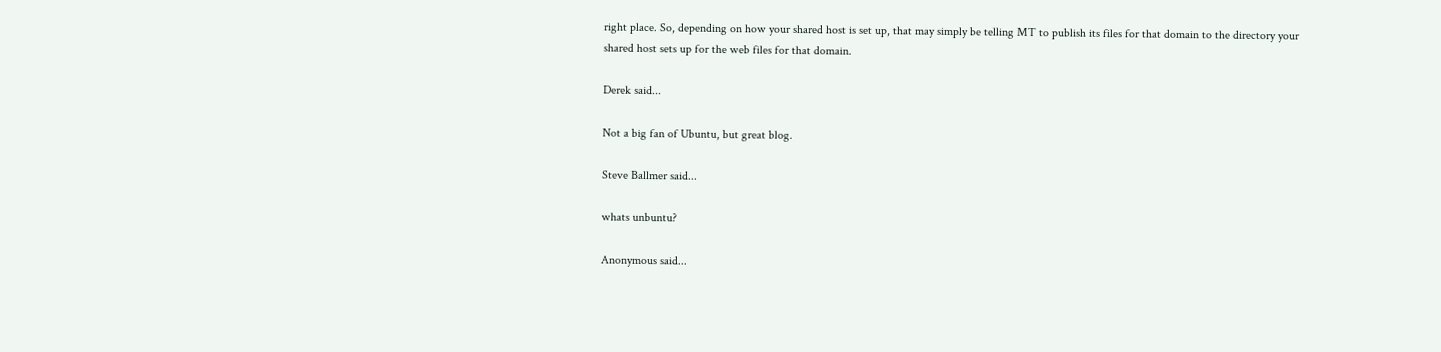right place. So, depending on how your shared host is set up, that may simply be telling MT to publish its files for that domain to the directory your shared host sets up for the web files for that domain.

Derek said...

Not a big fan of Ubuntu, but great blog.

Steve Ballmer said...

whats unbuntu?

Anonymous said...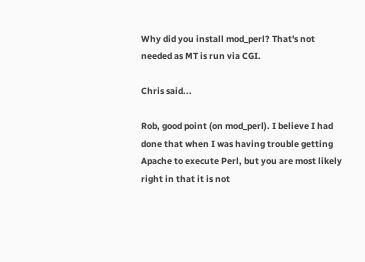Why did you install mod_perl? That's not needed as MT is run via CGI.

Chris said...

Rob, good point (on mod_perl). I believe I had done that when I was having trouble getting Apache to execute Perl, but you are most likely right in that it is not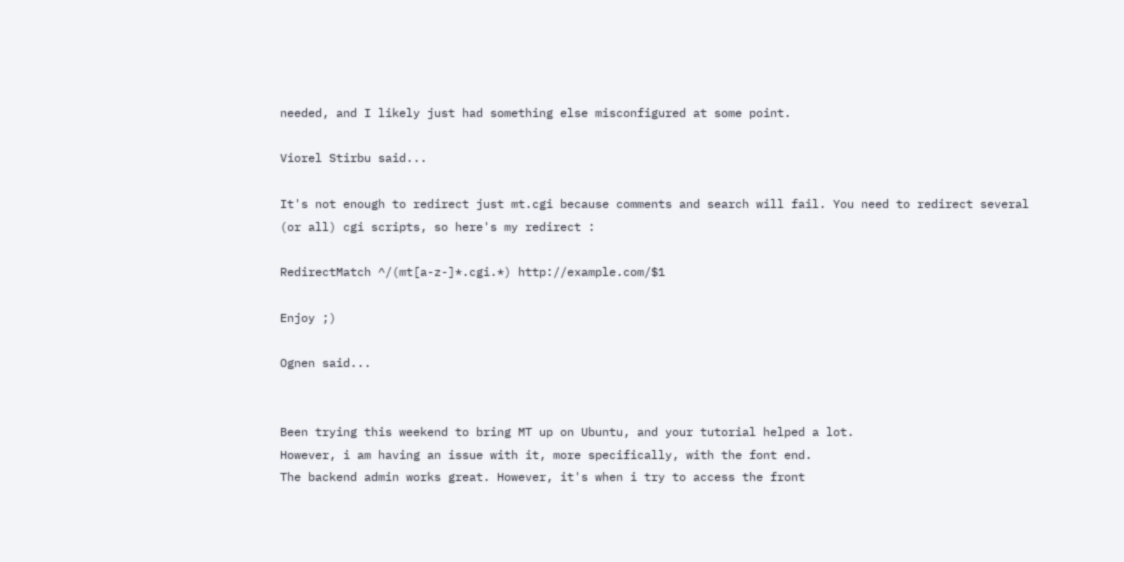needed, and I likely just had something else misconfigured at some point.

Viorel Stirbu said...

It's not enough to redirect just mt.cgi because comments and search will fail. You need to redirect several (or all) cgi scripts, so here's my redirect :

RedirectMatch ^/(mt[a-z-]*.cgi.*) http://example.com/$1

Enjoy ;)

Ognen said...


Been trying this weekend to bring MT up on Ubuntu, and your tutorial helped a lot.
However, i am having an issue with it, more specifically, with the font end.
The backend admin works great. However, it's when i try to access the front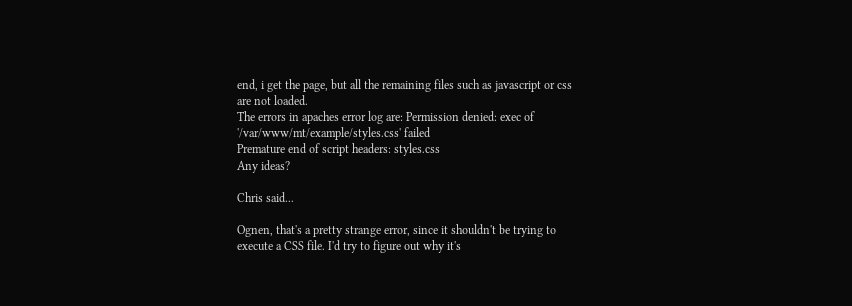end, i get the page, but all the remaining files such as javascript or css are not loaded.
The errors in apaches error log are: Permission denied: exec of '/var/www/mt/example/styles.css' failed
Premature end of script headers: styles.css
Any ideas?

Chris said...

Ognen, that's a pretty strange error, since it shouldn't be trying to execute a CSS file. I'd try to figure out why it's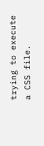trying to execute a CSS file.